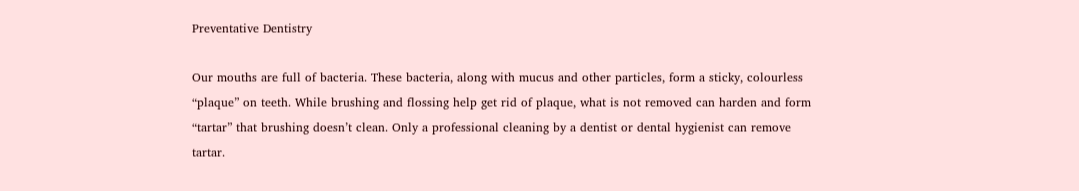Preventative Dentistry

Our mouths are full of bacteria. These bacteria, along with mucus and other particles, form a sticky, colourless “plaque” on teeth. While brushing and flossing help get rid of plaque, what is not removed can harden and form “tartar” that brushing doesn’t clean. Only a professional cleaning by a dentist or dental hygienist can remove tartar.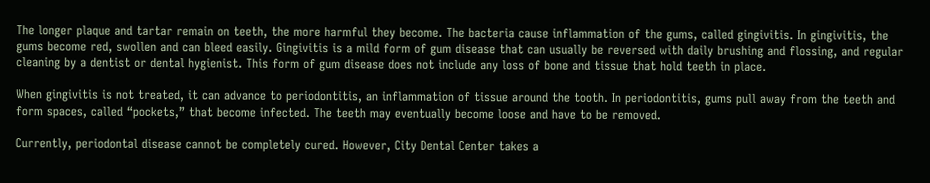The longer plaque and tartar remain on teeth, the more harmful they become. The bacteria cause inflammation of the gums, called gingivitis. In gingivitis, the gums become red, swollen and can bleed easily. Gingivitis is a mild form of gum disease that can usually be reversed with daily brushing and flossing, and regular cleaning by a dentist or dental hygienist. This form of gum disease does not include any loss of bone and tissue that hold teeth in place.

When gingivitis is not treated, it can advance to periodontitis, an inflammation of tissue around the tooth. In periodontitis, gums pull away from the teeth and form spaces, called “pockets,” that become infected. The teeth may eventually become loose and have to be removed.

Currently, periodontal disease cannot be completely cured. However, City Dental Center takes a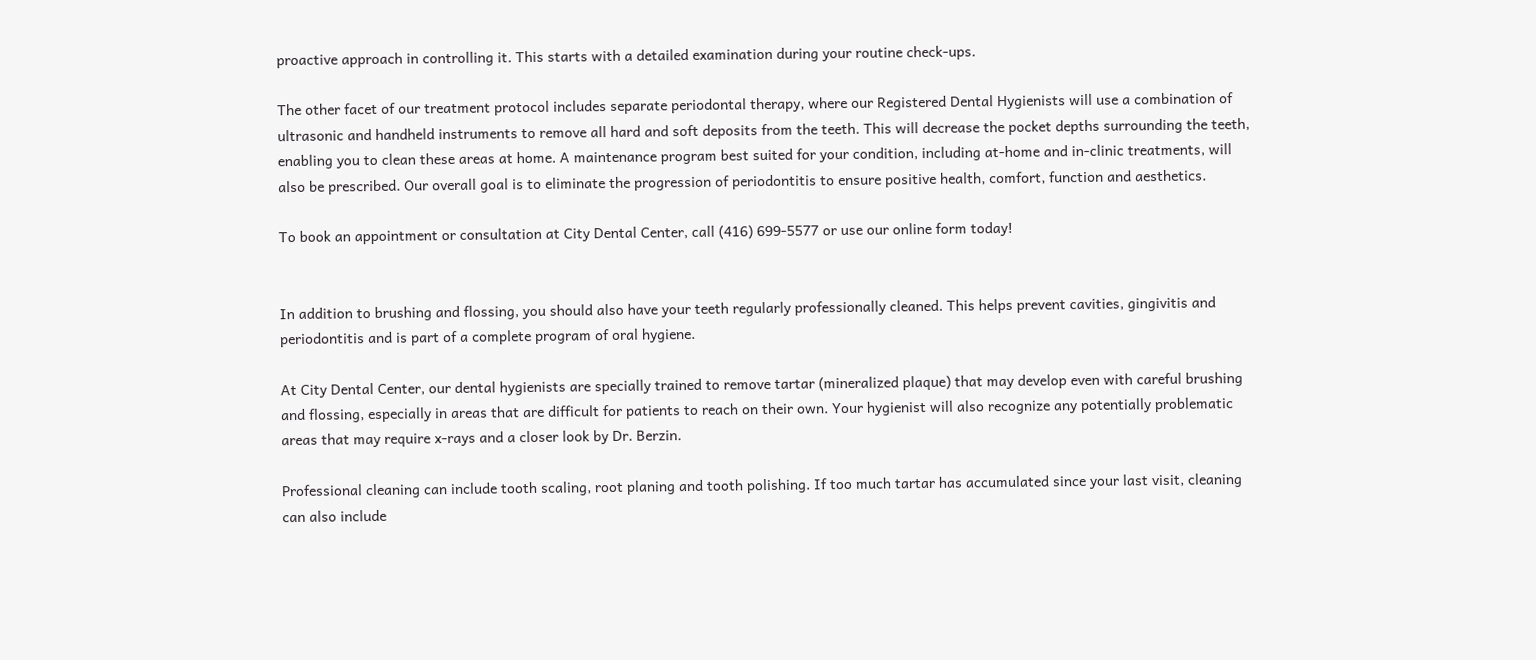proactive approach in controlling it. This starts with a detailed examination during your routine check-ups.

The other facet of our treatment protocol includes separate periodontal therapy, where our Registered Dental Hygienists will use a combination of ultrasonic and handheld instruments to remove all hard and soft deposits from the teeth. This will decrease the pocket depths surrounding the teeth, enabling you to clean these areas at home. A maintenance program best suited for your condition, including at-home and in-clinic treatments, will also be prescribed. Our overall goal is to eliminate the progression of periodontitis to ensure positive health, comfort, function and aesthetics.

To book an appointment or consultation at City Dental Center, call (416) 699-5577 or use our online form today!


In addition to brushing and flossing, you should also have your teeth regularly professionally cleaned. This helps prevent cavities, gingivitis and periodontitis and is part of a complete program of oral hygiene.

At City Dental Center, our dental hygienists are specially trained to remove tartar (mineralized plaque) that may develop even with careful brushing and flossing, especially in areas that are difficult for patients to reach on their own. Your hygienist will also recognize any potentially problematic areas that may require x-rays and a closer look by Dr. Berzin.

Professional cleaning can include tooth scaling, root planing and tooth polishing. If too much tartar has accumulated since your last visit, cleaning can also include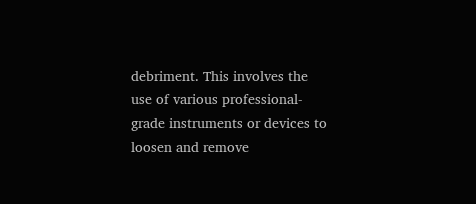debriment. This involves the use of various professional-grade instruments or devices to loosen and remove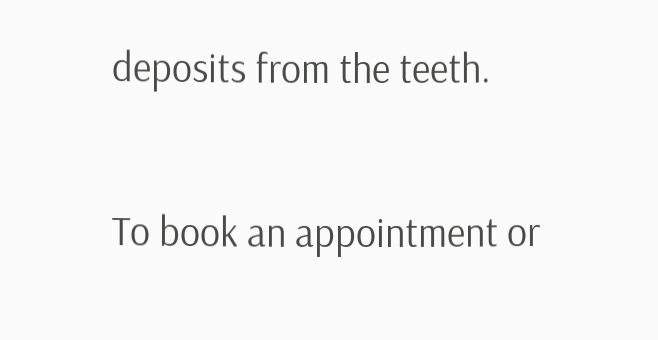deposits from the teeth.

To book an appointment or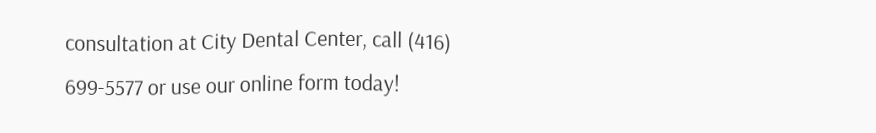consultation at City Dental Center, call (416) 699-5577 or use our online form today!